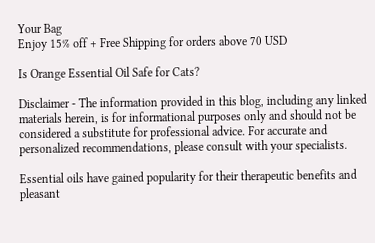Your Bag
Enjoy 15% off + Free Shipping for orders above 70 USD

Is Orange Essential Oil Safe for Cats?

Disclaimer - The information provided in this blog, including any linked materials herein, is for informational purposes only and should not be considered a substitute for professional advice. For accurate and personalized recommendations, please consult with your specialists.

Essential oils have gained popularity for their therapeutic benefits and pleasant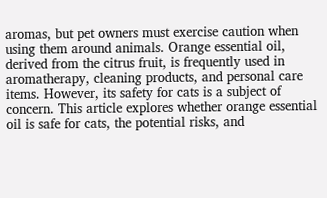aromas, but pet owners must exercise caution when using them around animals. Orange essential oil, derived from the citrus fruit, is frequently used in aromatherapy, cleaning products, and personal care items. However, its safety for cats is a subject of concern. This article explores whether orange essential oil is safe for cats, the potential risks, and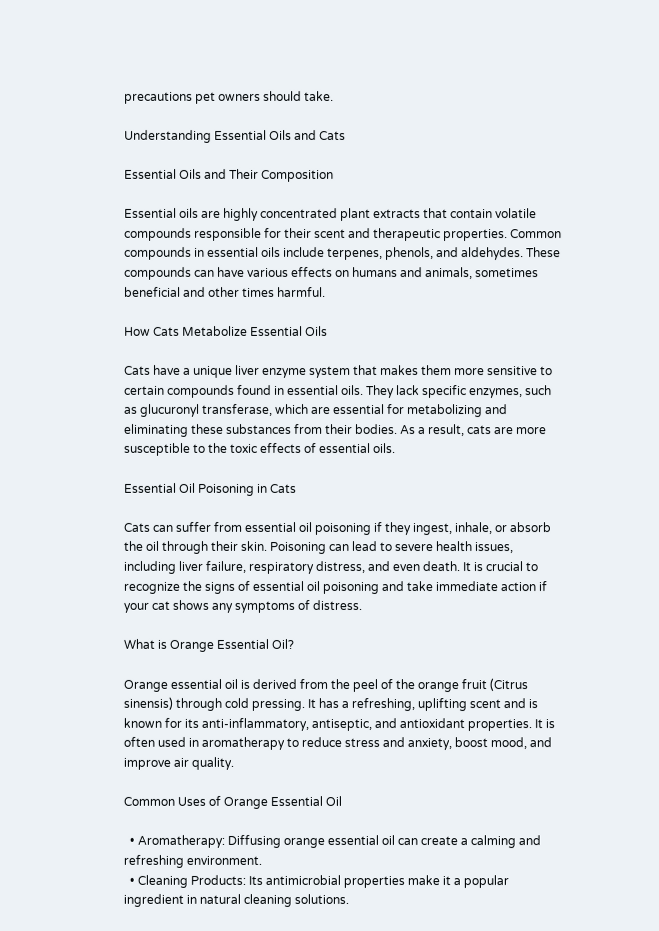precautions pet owners should take.

Understanding Essential Oils and Cats

Essential Oils and Their Composition

Essential oils are highly concentrated plant extracts that contain volatile compounds responsible for their scent and therapeutic properties. Common compounds in essential oils include terpenes, phenols, and aldehydes. These compounds can have various effects on humans and animals, sometimes beneficial and other times harmful.

How Cats Metabolize Essential Oils

Cats have a unique liver enzyme system that makes them more sensitive to certain compounds found in essential oils. They lack specific enzymes, such as glucuronyl transferase, which are essential for metabolizing and eliminating these substances from their bodies. As a result, cats are more susceptible to the toxic effects of essential oils.

Essential Oil Poisoning in Cats

Cats can suffer from essential oil poisoning if they ingest, inhale, or absorb the oil through their skin. Poisoning can lead to severe health issues, including liver failure, respiratory distress, and even death. It is crucial to recognize the signs of essential oil poisoning and take immediate action if your cat shows any symptoms of distress.

What is Orange Essential Oil?

Orange essential oil is derived from the peel of the orange fruit (Citrus sinensis) through cold pressing. It has a refreshing, uplifting scent and is known for its anti-inflammatory, antiseptic, and antioxidant properties. It is often used in aromatherapy to reduce stress and anxiety, boost mood, and improve air quality.

Common Uses of Orange Essential Oil

  • Aromatherapy: Diffusing orange essential oil can create a calming and refreshing environment.
  • Cleaning Products: Its antimicrobial properties make it a popular ingredient in natural cleaning solutions.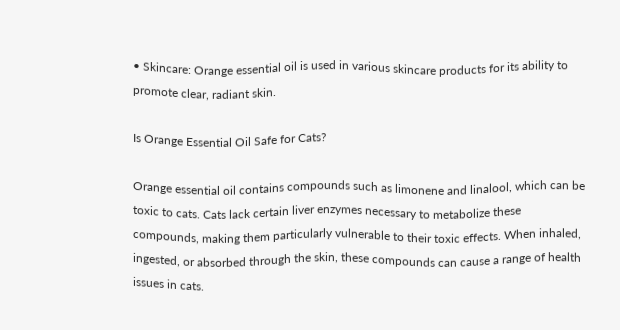• Skincare: Orange essential oil is used in various skincare products for its ability to promote clear, radiant skin.

Is Orange Essential Oil Safe for Cats?

Orange essential oil contains compounds such as limonene and linalool, which can be toxic to cats. Cats lack certain liver enzymes necessary to metabolize these compounds, making them particularly vulnerable to their toxic effects. When inhaled, ingested, or absorbed through the skin, these compounds can cause a range of health issues in cats.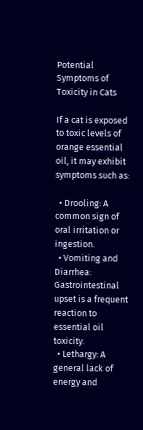Potential Symptoms of Toxicity in Cats

If a cat is exposed to toxic levels of orange essential oil, it may exhibit symptoms such as:

  • Drooling: A common sign of oral irritation or ingestion.
  • Vomiting and Diarrhea: Gastrointestinal upset is a frequent reaction to essential oil toxicity.
  • Lethargy: A general lack of energy and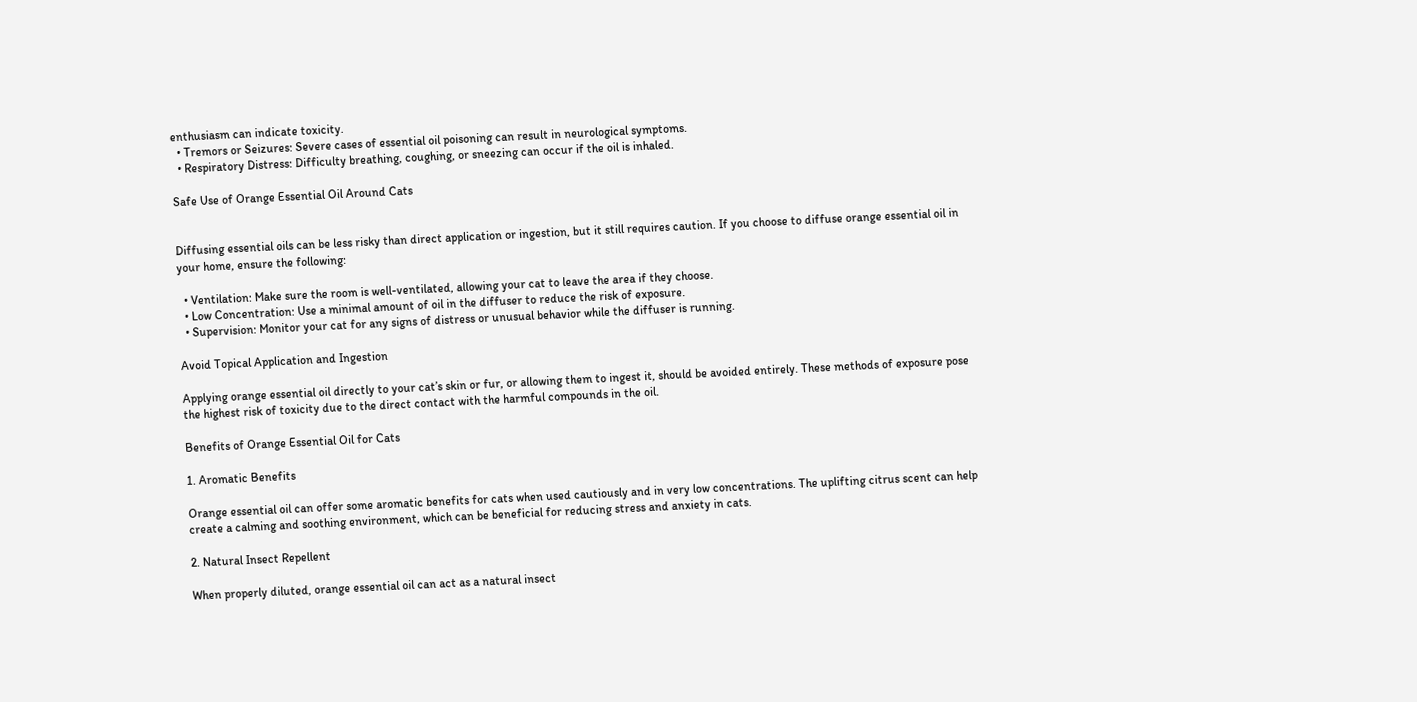enthusiasm can indicate toxicity.
  • Tremors or Seizures: Severe cases of essential oil poisoning can result in neurological symptoms.
  • Respiratory Distress: Difficulty breathing, coughing, or sneezing can occur if the oil is inhaled.

Safe Use of Orange Essential Oil Around Cats


Diffusing essential oils can be less risky than direct application or ingestion, but it still requires caution. If you choose to diffuse orange essential oil in your home, ensure the following:

  • Ventilation: Make sure the room is well-ventilated, allowing your cat to leave the area if they choose.
  • Low Concentration: Use a minimal amount of oil in the diffuser to reduce the risk of exposure.
  • Supervision: Monitor your cat for any signs of distress or unusual behavior while the diffuser is running.

Avoid Topical Application and Ingestion

Applying orange essential oil directly to your cat’s skin or fur, or allowing them to ingest it, should be avoided entirely. These methods of exposure pose the highest risk of toxicity due to the direct contact with the harmful compounds in the oil.

Benefits of Orange Essential Oil for Cats

1. Aromatic Benefits

Orange essential oil can offer some aromatic benefits for cats when used cautiously and in very low concentrations. The uplifting citrus scent can help create a calming and soothing environment, which can be beneficial for reducing stress and anxiety in cats.

2. Natural Insect Repellent

When properly diluted, orange essential oil can act as a natural insect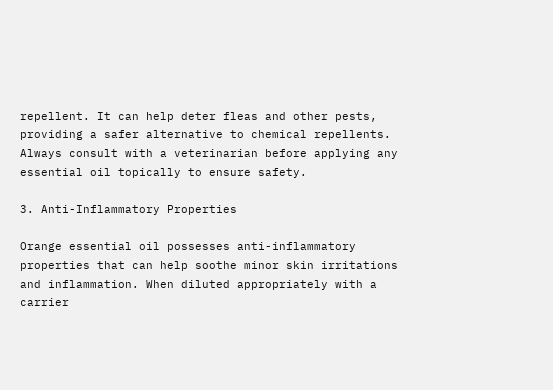repellent. It can help deter fleas and other pests, providing a safer alternative to chemical repellents. Always consult with a veterinarian before applying any essential oil topically to ensure safety.

3. Anti-Inflammatory Properties

Orange essential oil possesses anti-inflammatory properties that can help soothe minor skin irritations and inflammation. When diluted appropriately with a carrier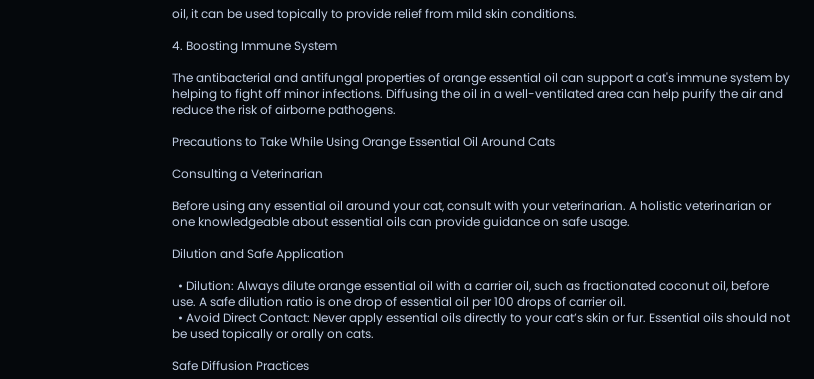oil, it can be used topically to provide relief from mild skin conditions.

4. Boosting Immune System

The antibacterial and antifungal properties of orange essential oil can support a cat's immune system by helping to fight off minor infections. Diffusing the oil in a well-ventilated area can help purify the air and reduce the risk of airborne pathogens.

Precautions to Take While Using Orange Essential Oil Around Cats

Consulting a Veterinarian

Before using any essential oil around your cat, consult with your veterinarian. A holistic veterinarian or one knowledgeable about essential oils can provide guidance on safe usage.

Dilution and Safe Application

  • Dilution: Always dilute orange essential oil with a carrier oil, such as fractionated coconut oil, before use. A safe dilution ratio is one drop of essential oil per 100 drops of carrier oil.
  • Avoid Direct Contact: Never apply essential oils directly to your cat’s skin or fur. Essential oils should not be used topically or orally on cats.

Safe Diffusion Practices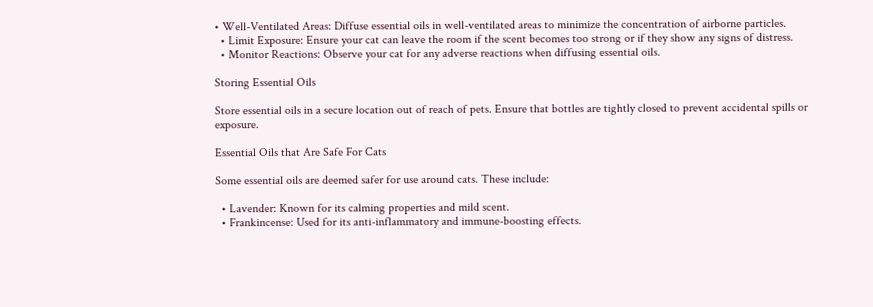• Well-Ventilated Areas: Diffuse essential oils in well-ventilated areas to minimize the concentration of airborne particles.
  • Limit Exposure: Ensure your cat can leave the room if the scent becomes too strong or if they show any signs of distress.
  • Monitor Reactions: Observe your cat for any adverse reactions when diffusing essential oils.

Storing Essential Oils

Store essential oils in a secure location out of reach of pets. Ensure that bottles are tightly closed to prevent accidental spills or exposure.

Essential Oils that Are Safe For Cats

Some essential oils are deemed safer for use around cats. These include:

  • Lavender: Known for its calming properties and mild scent.
  • Frankincense: Used for its anti-inflammatory and immune-boosting effects.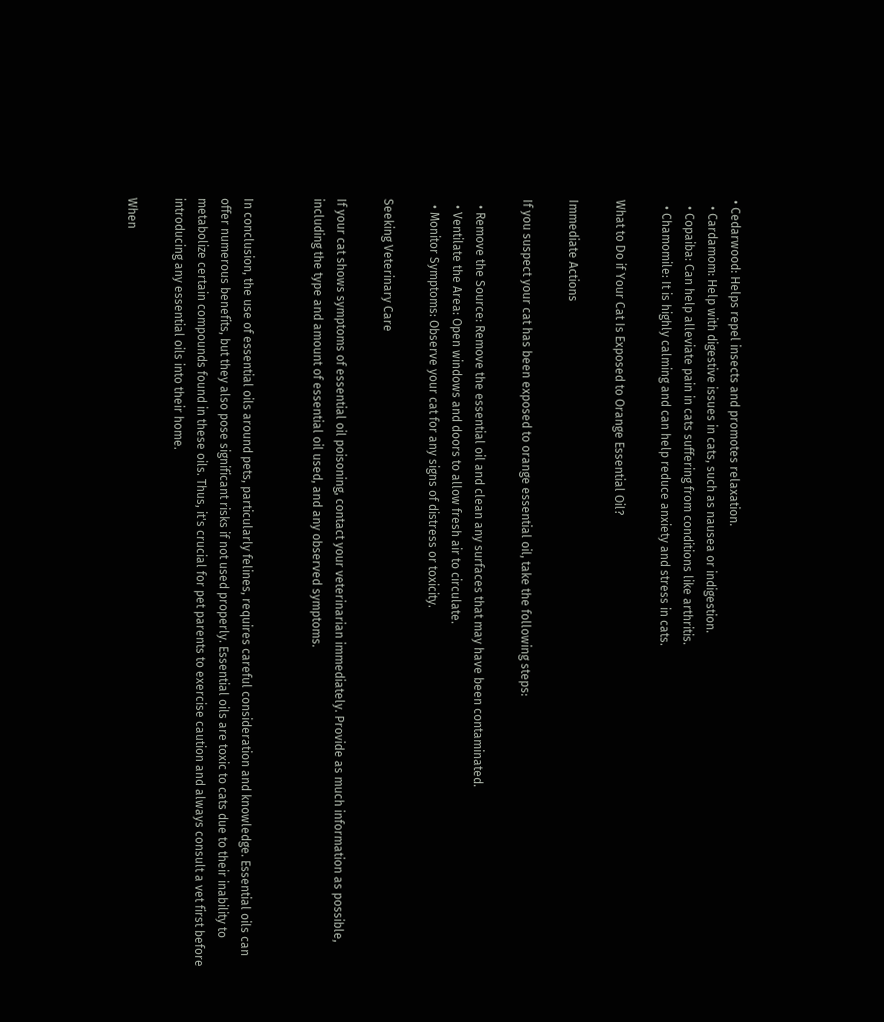• Cedarwood: Helps repel insects and promotes relaxation.
  • Cardamom: Help with digestive issues in cats, such as nausea or indigestion.
  • Copaiba: Can help alleviate pain in cats suffering from conditions like arthritis.
  • Chamomile: It is highly calming and can help reduce anxiety and stress in cats.

What to Do if Your Cat Is Exposed to Orange Essential Oil?

Immediate Actions

If you suspect your cat has been exposed to orange essential oil, take the following steps:

  • Remove the Source: Remove the essential oil and clean any surfaces that may have been contaminated.
  • Ventilate the Area: Open windows and doors to allow fresh air to circulate.
  • Monitor Symptoms: Observe your cat for any signs of distress or toxicity.

Seeking Veterinary Care

If your cat shows symptoms of essential oil poisoning, contact your veterinarian immediately. Provide as much information as possible, including the type and amount of essential oil used, and any observed symptoms.


In conclusion, the use of essential oils around pets, particularly felines, requires careful consideration and knowledge. Essential oils can offer numerous benefits, but they also pose significant risks if not used properly. Essential oils are toxic to cats due to their inability to metabolize certain compounds found in these oils. Thus, it's crucial for pet parents to exercise caution and always consult a vet first before introducing any essential oils into their home.

When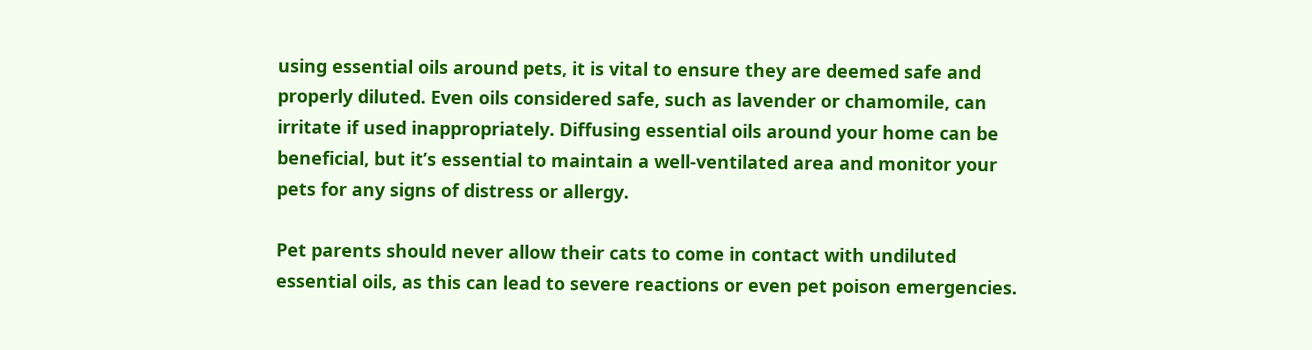using essential oils around pets, it is vital to ensure they are deemed safe and properly diluted. Even oils considered safe, such as lavender or chamomile, can irritate if used inappropriately. Diffusing essential oils around your home can be beneficial, but it’s essential to maintain a well-ventilated area and monitor your pets for any signs of distress or allergy.

Pet parents should never allow their cats to come in contact with undiluted essential oils, as this can lead to severe reactions or even pet poison emergencies.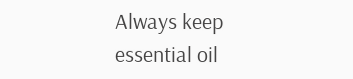Always keep essential oil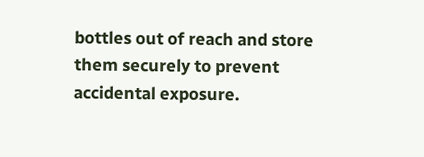bottles out of reach and store them securely to prevent accidental exposure.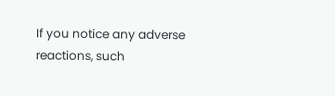If you notice any adverse reactions, such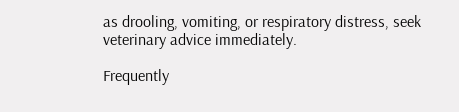as drooling, vomiting, or respiratory distress, seek veterinary advice immediately.

Frequently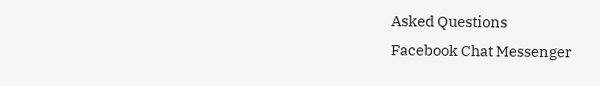Asked Questions
Facebook Chat Messenger